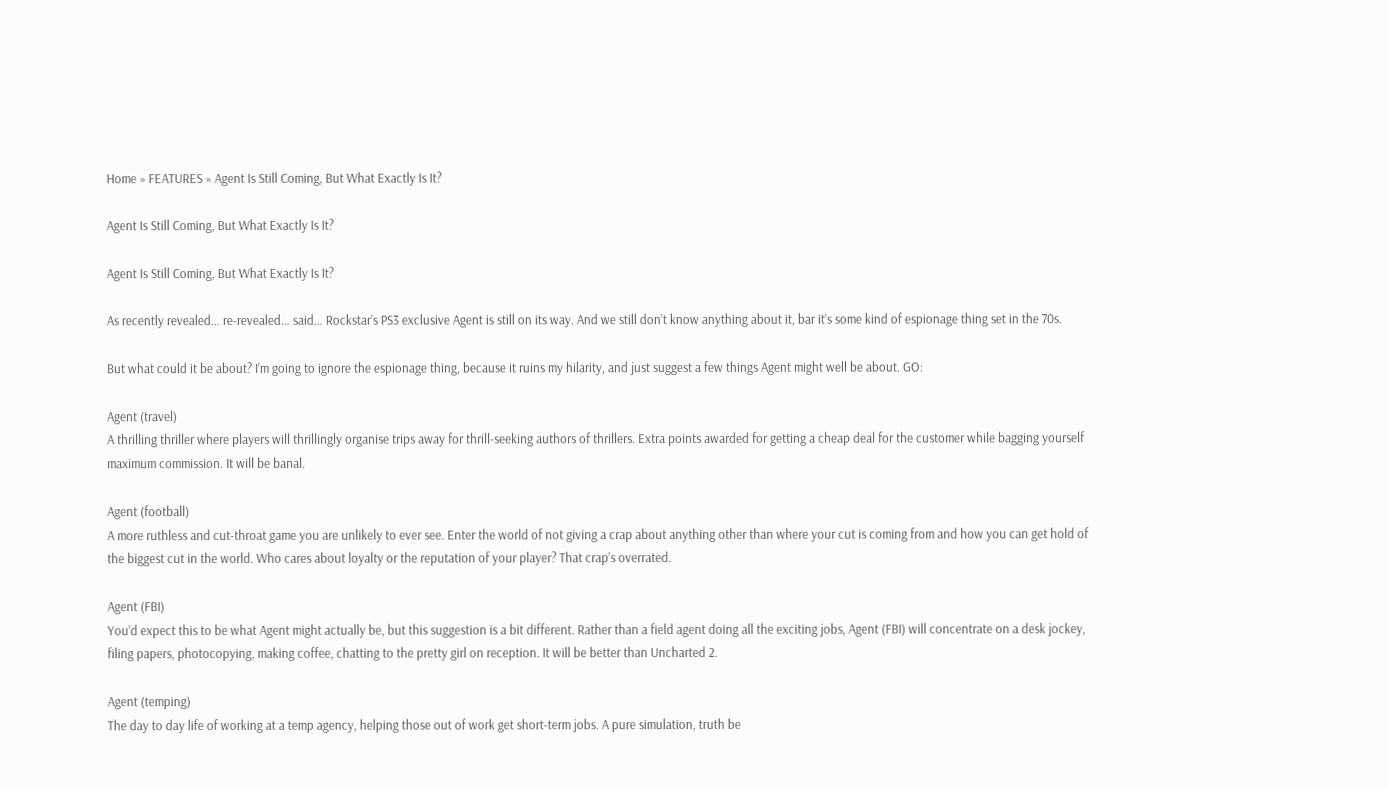Home » FEATURES » Agent Is Still Coming, But What Exactly Is It?

Agent Is Still Coming, But What Exactly Is It?

Agent Is Still Coming, But What Exactly Is It?

As recently revealed… re-revealed… said… Rockstar’s PS3 exclusive Agent is still on its way. And we still don’t know anything about it, bar it’s some kind of espionage thing set in the 70s.

But what could it be about? I’m going to ignore the espionage thing, because it ruins my hilarity, and just suggest a few things Agent might well be about. GO:

Agent (travel)
A thrilling thriller where players will thrillingly organise trips away for thrill-seeking authors of thrillers. Extra points awarded for getting a cheap deal for the customer while bagging yourself maximum commission. It will be banal.

Agent (football)
A more ruthless and cut-throat game you are unlikely to ever see. Enter the world of not giving a crap about anything other than where your cut is coming from and how you can get hold of the biggest cut in the world. Who cares about loyalty or the reputation of your player? That crap’s overrated.

Agent (FBI)
You’d expect this to be what Agent might actually be, but this suggestion is a bit different. Rather than a field agent doing all the exciting jobs, Agent (FBI) will concentrate on a desk jockey, filing papers, photocopying, making coffee, chatting to the pretty girl on reception. It will be better than Uncharted 2.

Agent (temping)
The day to day life of working at a temp agency, helping those out of work get short-term jobs. A pure simulation, truth be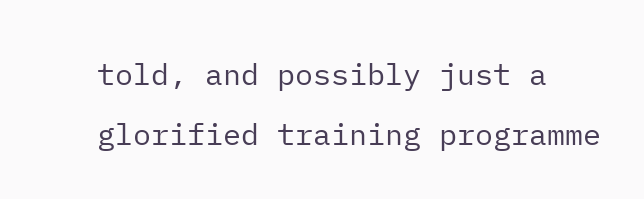told, and possibly just a glorified training programme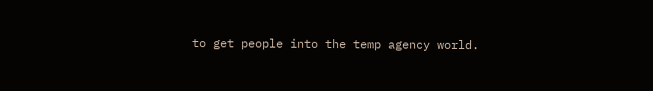to get people into the temp agency world.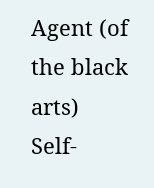Agent (of the black arts)
Self-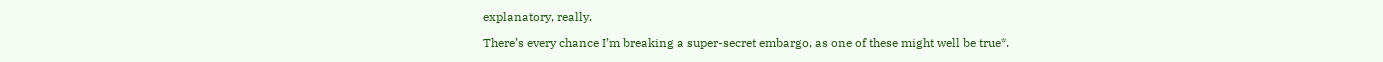explanatory, really.

There’s every chance I’m breaking a super-secret embargo, as one of these might well be true*.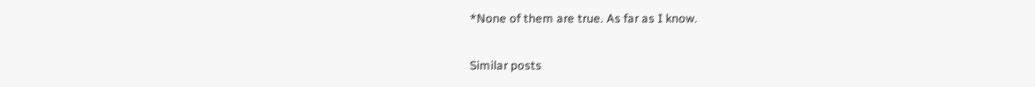*None of them are true. As far as I know.

Similar posts